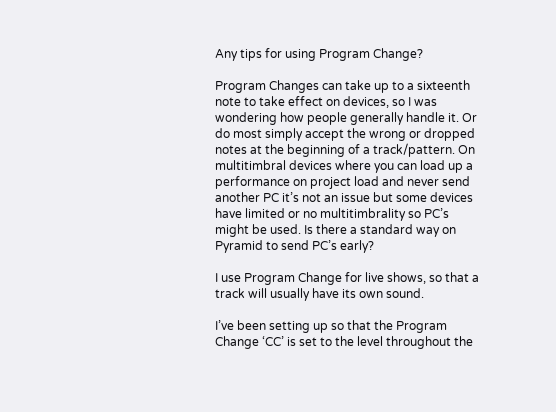Any tips for using Program Change?

Program Changes can take up to a sixteenth note to take effect on devices, so I was wondering how people generally handle it. Or do most simply accept the wrong or dropped notes at the beginning of a track/pattern. On multitimbral devices where you can load up a performance on project load and never send another PC it’s not an issue but some devices have limited or no multitimbrality so PC’s might be used. Is there a standard way on Pyramid to send PC’s early?

I use Program Change for live shows, so that a track will usually have its own sound.

I’ve been setting up so that the Program Change ‘CC’ is set to the level throughout the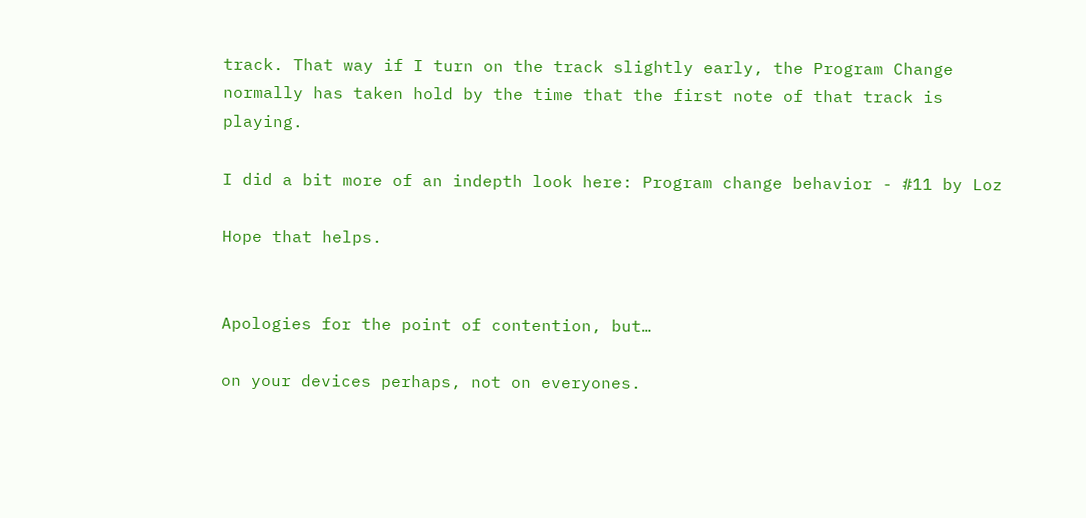track. That way if I turn on the track slightly early, the Program Change normally has taken hold by the time that the first note of that track is playing.

I did a bit more of an indepth look here: Program change behavior - #11 by Loz

Hope that helps.


Apologies for the point of contention, but…

on your devices perhaps, not on everyones.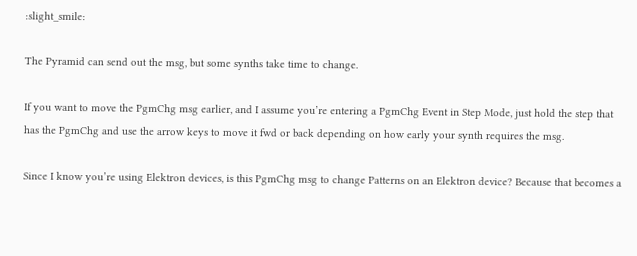:slight_smile:

The Pyramid can send out the msg, but some synths take time to change.

If you want to move the PgmChg msg earlier, and I assume you’re entering a PgmChg Event in Step Mode, just hold the step that has the PgmChg and use the arrow keys to move it fwd or back depending on how early your synth requires the msg.

Since I know you’re using Elektron devices, is this PgmChg msg to change Patterns on an Elektron device? Because that becomes a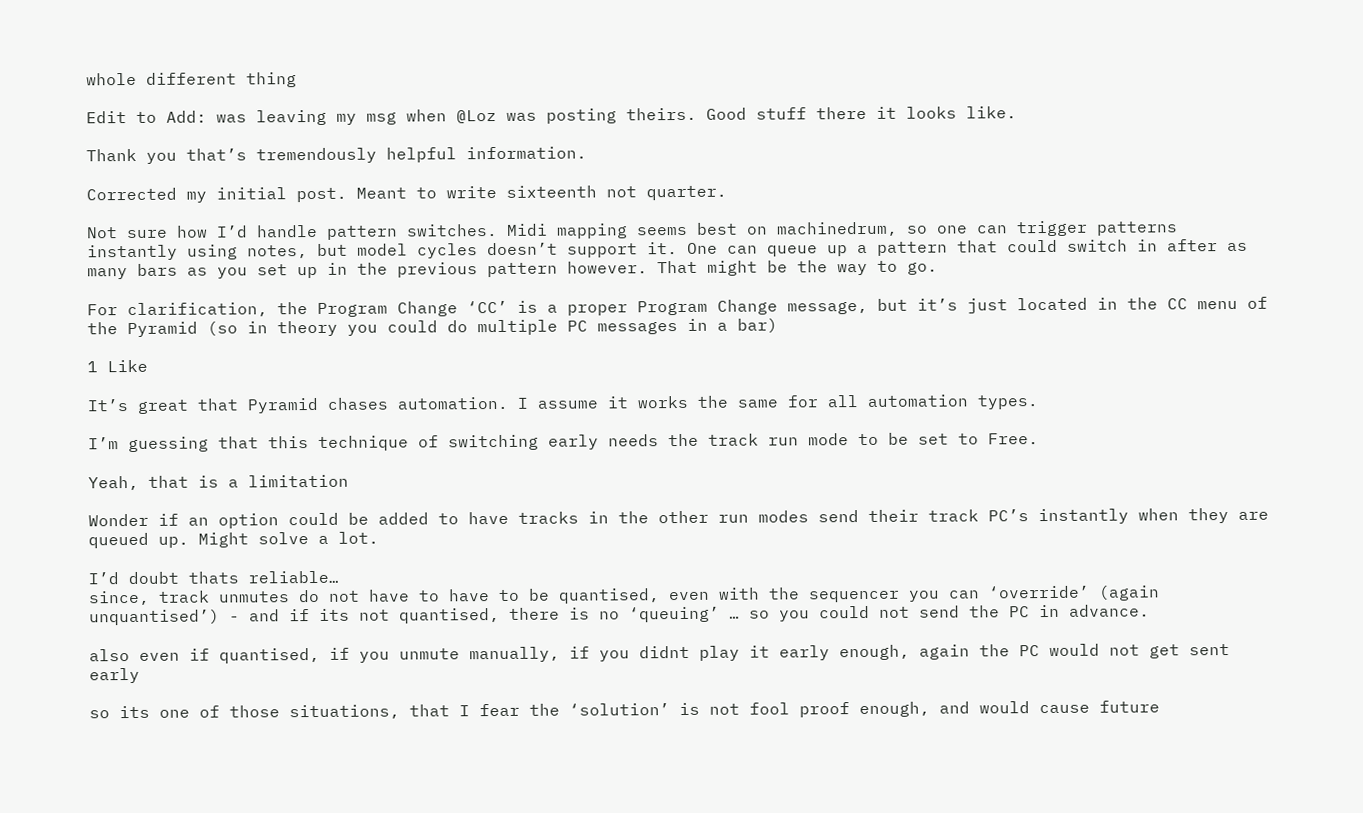whole different thing

Edit to Add: was leaving my msg when @Loz was posting theirs. Good stuff there it looks like.

Thank you that’s tremendously helpful information.

Corrected my initial post. Meant to write sixteenth not quarter.

Not sure how I’d handle pattern switches. Midi mapping seems best on machinedrum, so one can trigger patterns instantly using notes, but model cycles doesn’t support it. One can queue up a pattern that could switch in after as many bars as you set up in the previous pattern however. That might be the way to go.

For clarification, the Program Change ‘CC’ is a proper Program Change message, but it’s just located in the CC menu of the Pyramid (so in theory you could do multiple PC messages in a bar)

1 Like

It’s great that Pyramid chases automation. I assume it works the same for all automation types.

I’m guessing that this technique of switching early needs the track run mode to be set to Free.

Yeah, that is a limitation

Wonder if an option could be added to have tracks in the other run modes send their track PC’s instantly when they are queued up. Might solve a lot.

I’d doubt thats reliable…
since, track unmutes do not have to have to be quantised, even with the sequencer you can ‘override’ (again unquantised’) - and if its not quantised, there is no ‘queuing’ … so you could not send the PC in advance.

also even if quantised, if you unmute manually, if you didnt play it early enough, again the PC would not get sent early

so its one of those situations, that I fear the ‘solution’ is not fool proof enough, and would cause future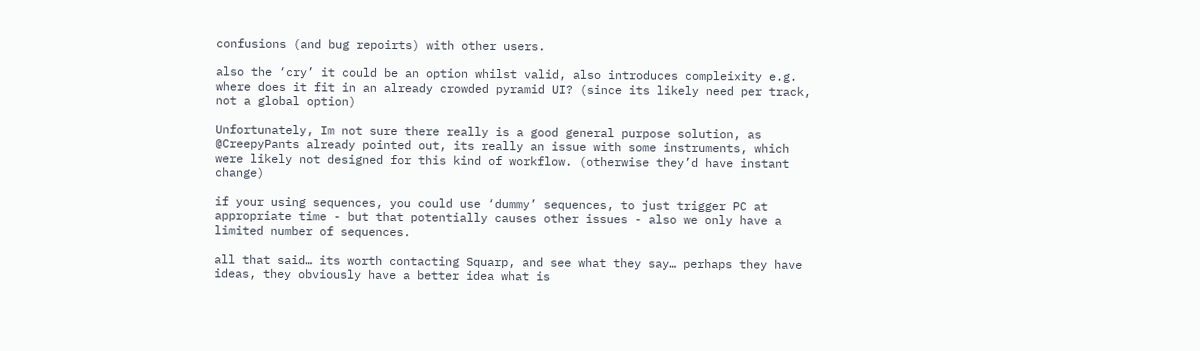confusions (and bug repoirts) with other users.

also the ‘cry’ it could be an option whilst valid, also introduces compleixity e.g. where does it fit in an already crowded pyramid UI? (since its likely need per track, not a global option)

Unfortunately, Im not sure there really is a good general purpose solution, as @CreepyPants already pointed out, its really an issue with some instruments, which were likely not designed for this kind of workflow. (otherwise they’d have instant change)

if your using sequences, you could use ‘dummy’ sequences, to just trigger PC at appropriate time - but that potentially causes other issues - also we only have a limited number of sequences.

all that said… its worth contacting Squarp, and see what they say… perhaps they have ideas, they obviously have a better idea what is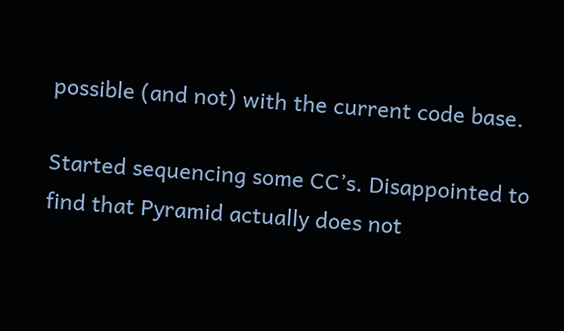possible (and not) with the current code base.

Started sequencing some CC’s. Disappointed to find that Pyramid actually does not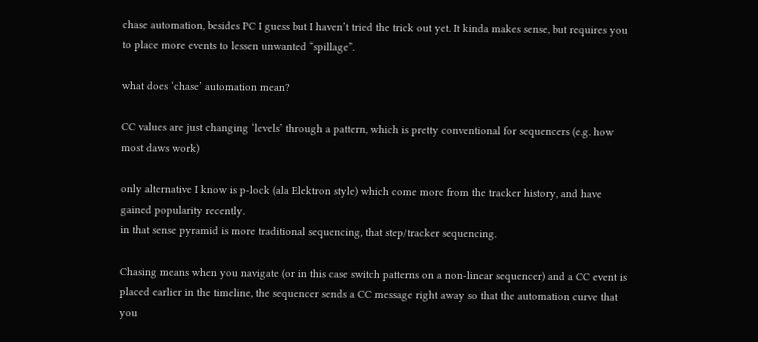chase automation, besides PC I guess but I haven’t tried the trick out yet. It kinda makes sense, but requires you to place more events to lessen unwanted “spillage”.

what does ‘chase’ automation mean?

CC values are just changing ‘levels’ through a pattern, which is pretty conventional for sequencers (e.g. how most daws work)

only alternative I know is p-lock (ala Elektron style) which come more from the tracker history, and have gained popularity recently.
in that sense pyramid is more traditional sequencing, that step/tracker sequencing.

Chasing means when you navigate (or in this case switch patterns on a non-linear sequencer) and a CC event is placed earlier in the timeline, the sequencer sends a CC message right away so that the automation curve that you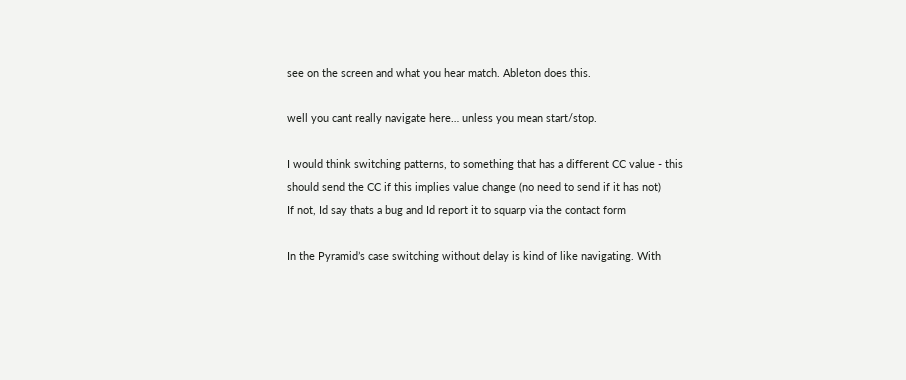see on the screen and what you hear match. Ableton does this.

well you cant really navigate here… unless you mean start/stop.

I would think switching patterns, to something that has a different CC value - this should send the CC if this implies value change (no need to send if it has not)
If not, Id say thats a bug and Id report it to squarp via the contact form

In the Pyramid’s case switching without delay is kind of like navigating. With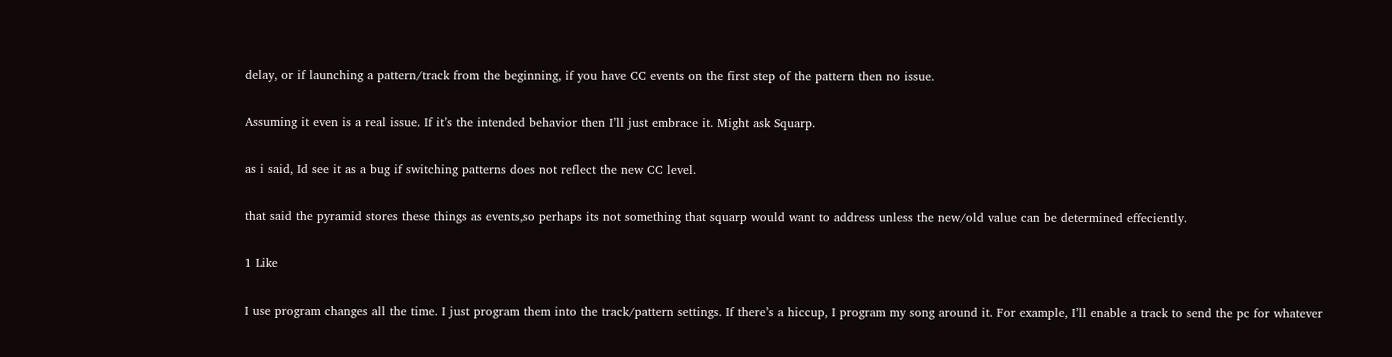delay, or if launching a pattern/track from the beginning, if you have CC events on the first step of the pattern then no issue.

Assuming it even is a real issue. If it’s the intended behavior then I’ll just embrace it. Might ask Squarp.

as i said, Id see it as a bug if switching patterns does not reflect the new CC level.

that said the pyramid stores these things as events,so perhaps its not something that squarp would want to address unless the new/old value can be determined effeciently.

1 Like

I use program changes all the time. I just program them into the track/pattern settings. If there’s a hiccup, I program my song around it. For example, I’ll enable a track to send the pc for whatever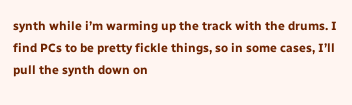synth while i’m warming up the track with the drums. I find PCs to be pretty fickle things, so in some cases, I’ll pull the synth down on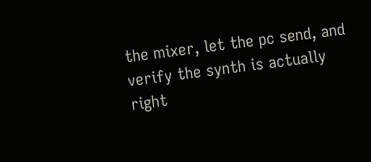the mixer, let the pc send, and verify the synth is actually right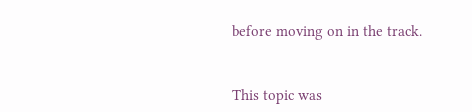before moving on in the track.


This topic was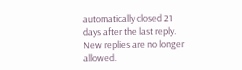automatically closed 21 days after the last reply. New replies are no longer allowed.